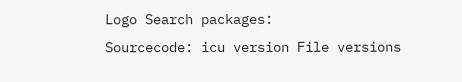Logo Search packages:
Sourcecode: icu version File versions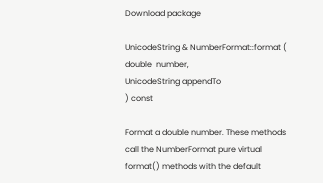Download package

UnicodeString & NumberFormat::format ( double  number,
UnicodeString appendTo
) const

Format a double number. These methods call the NumberFormat pure virtual format() methods with the default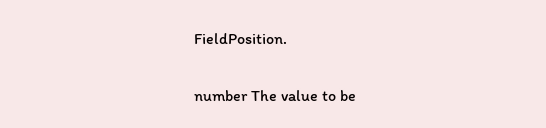FieldPosition.

number The value to be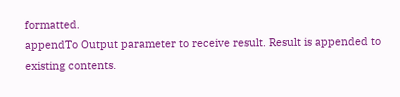formatted.
appendTo Output parameter to receive result. Result is appended to existing contents.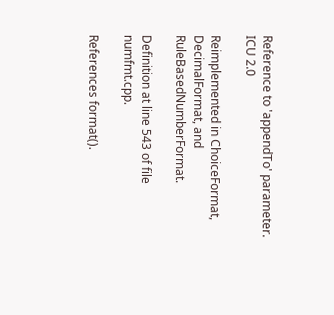Reference to 'appendTo' parameter. ICU 2.0

Reimplemented in ChoiceFormat, DecimalFormat, and RuleBasedNumberFormat.

Definition at line 543 of file numfmt.cpp.

References format().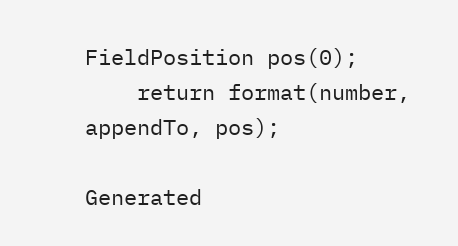FieldPosition pos(0);
    return format(number, appendTo, pos);

Generated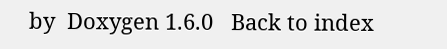by  Doxygen 1.6.0   Back to index